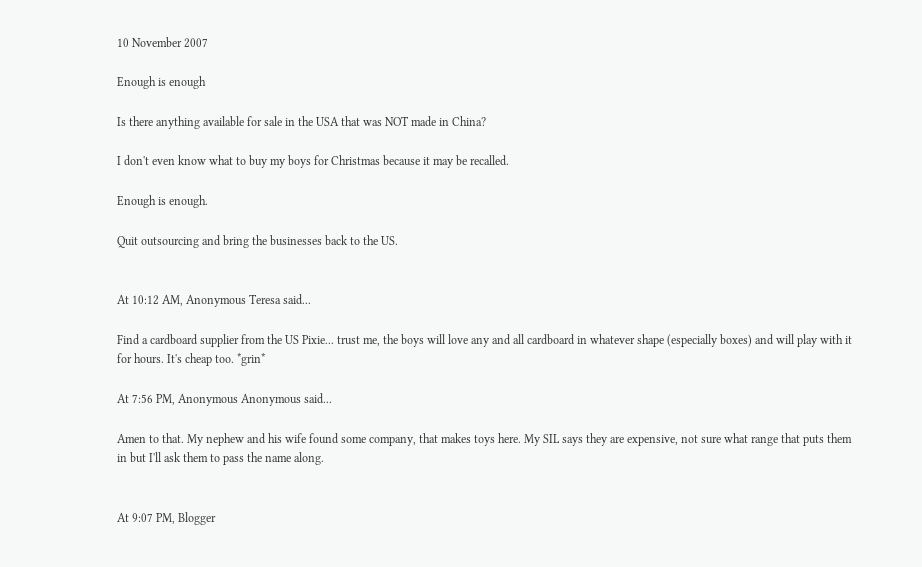10 November 2007

Enough is enough

Is there anything available for sale in the USA that was NOT made in China?

I don't even know what to buy my boys for Christmas because it may be recalled.

Enough is enough.

Quit outsourcing and bring the businesses back to the US.


At 10:12 AM, Anonymous Teresa said...

Find a cardboard supplier from the US Pixie... trust me, the boys will love any and all cardboard in whatever shape (especially boxes) and will play with it for hours. It's cheap too. *grin*

At 7:56 PM, Anonymous Anonymous said...

Amen to that. My nephew and his wife found some company, that makes toys here. My SIL says they are expensive, not sure what range that puts them in but I'll ask them to pass the name along.


At 9:07 PM, Blogger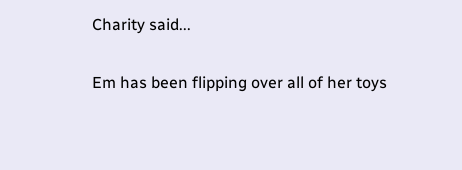Charity said...

Em has been flipping over all of her toys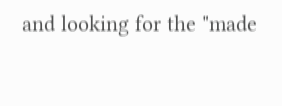and looking for the "made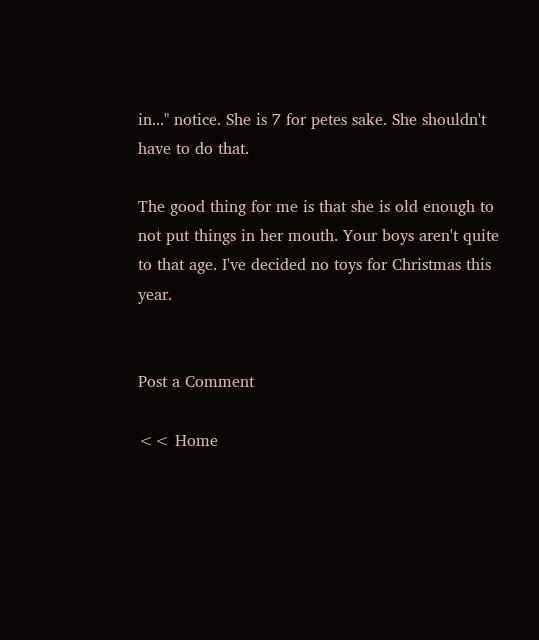in..." notice. She is 7 for petes sake. She shouldn't have to do that.

The good thing for me is that she is old enough to not put things in her mouth. Your boys aren't quite to that age. I've decided no toys for Christmas this year.


Post a Comment

<< Home